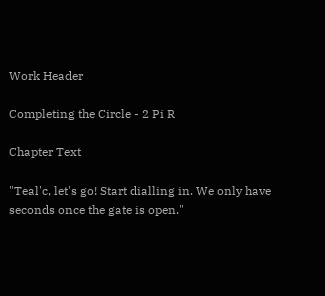Work Header

Completing the Circle - 2 Pi R

Chapter Text

"Teal'c, let's go! Start dialling in. We only have seconds once the gate is open."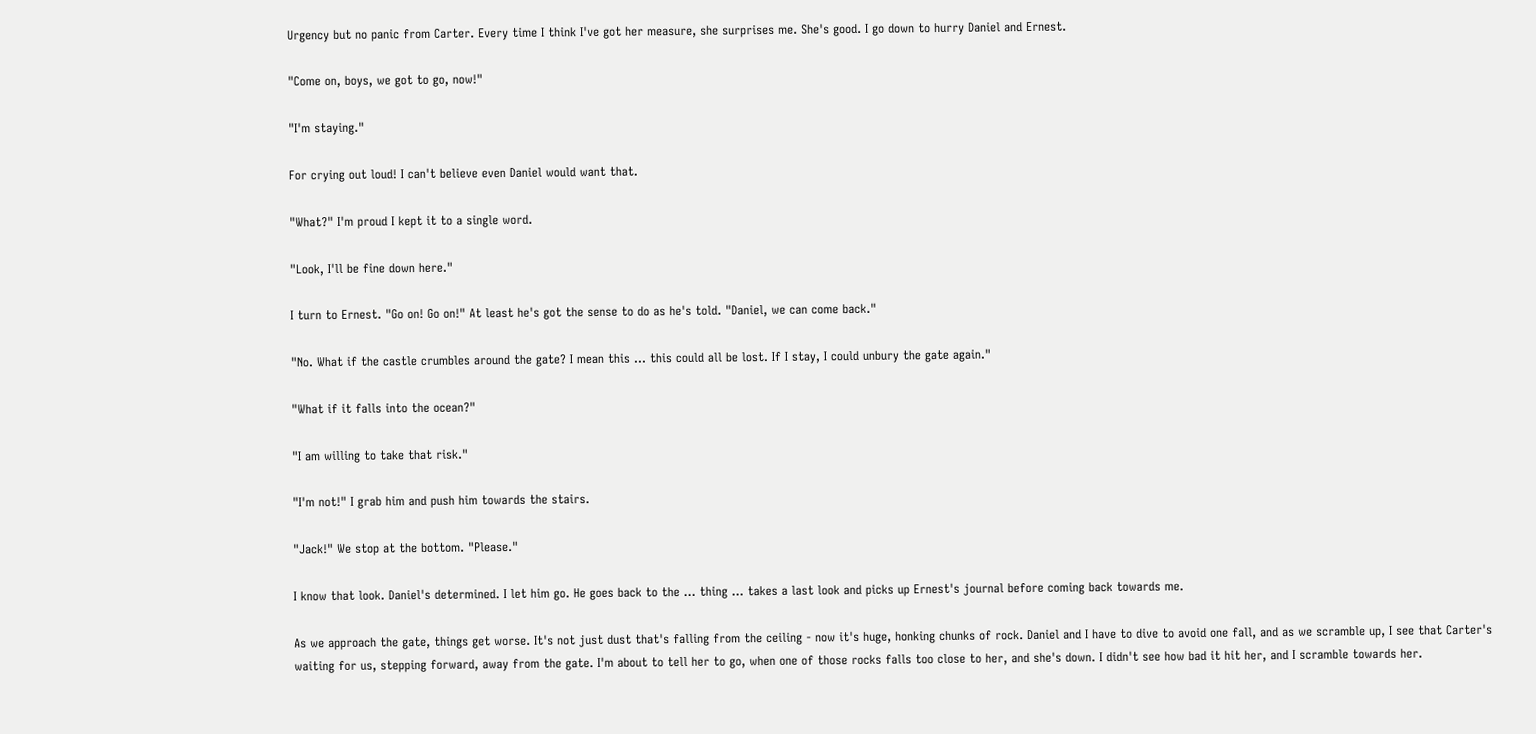Urgency but no panic from Carter. Every time I think I've got her measure, she surprises me. She's good. I go down to hurry Daniel and Ernest.

"Come on, boys, we got to go, now!"

"I'm staying."

For crying out loud! I can't believe even Daniel would want that.

"What?" I'm proud I kept it to a single word.

"Look, I'll be fine down here."

I turn to Ernest. "Go on! Go on!" At least he's got the sense to do as he's told. "Daniel, we can come back."

"No. What if the castle crumbles around the gate? I mean this … this could all be lost. If I stay, I could unbury the gate again."

"What if it falls into the ocean?"

"I am willing to take that risk."

"I'm not!" I grab him and push him towards the stairs.

"Jack!" We stop at the bottom. "Please."

I know that look. Daniel's determined. I let him go. He goes back to the … thing … takes a last look and picks up Ernest's journal before coming back towards me.

As we approach the gate, things get worse. It's not just dust that's falling from the ceiling - now it's huge, honking chunks of rock. Daniel and I have to dive to avoid one fall, and as we scramble up, I see that Carter's waiting for us, stepping forward, away from the gate. I'm about to tell her to go, when one of those rocks falls too close to her, and she's down. I didn't see how bad it hit her, and I scramble towards her.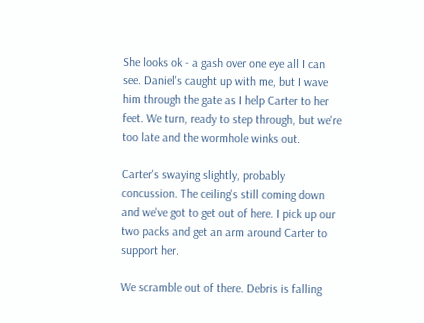She looks ok - a gash over one eye all I can see. Daniel's caught up with me, but I wave him through the gate as I help Carter to her feet. We turn, ready to step through, but we're too late and the wormhole winks out.

Carter's swaying slightly, probably concussion. The ceiling's still coming down and we've got to get out of here. I pick up our two packs and get an arm around Carter to support her.

We scramble out of there. Debris is falling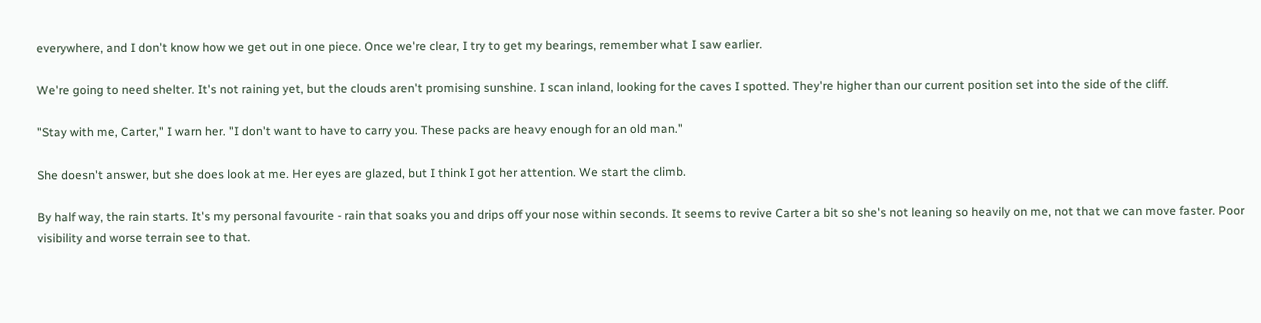everywhere, and I don't know how we get out in one piece. Once we're clear, I try to get my bearings, remember what I saw earlier.

We're going to need shelter. It's not raining yet, but the clouds aren't promising sunshine. I scan inland, looking for the caves I spotted. They're higher than our current position set into the side of the cliff.

"Stay with me, Carter," I warn her. "I don't want to have to carry you. These packs are heavy enough for an old man."

She doesn't answer, but she does look at me. Her eyes are glazed, but I think I got her attention. We start the climb.

By half way, the rain starts. It's my personal favourite - rain that soaks you and drips off your nose within seconds. It seems to revive Carter a bit so she's not leaning so heavily on me, not that we can move faster. Poor visibility and worse terrain see to that.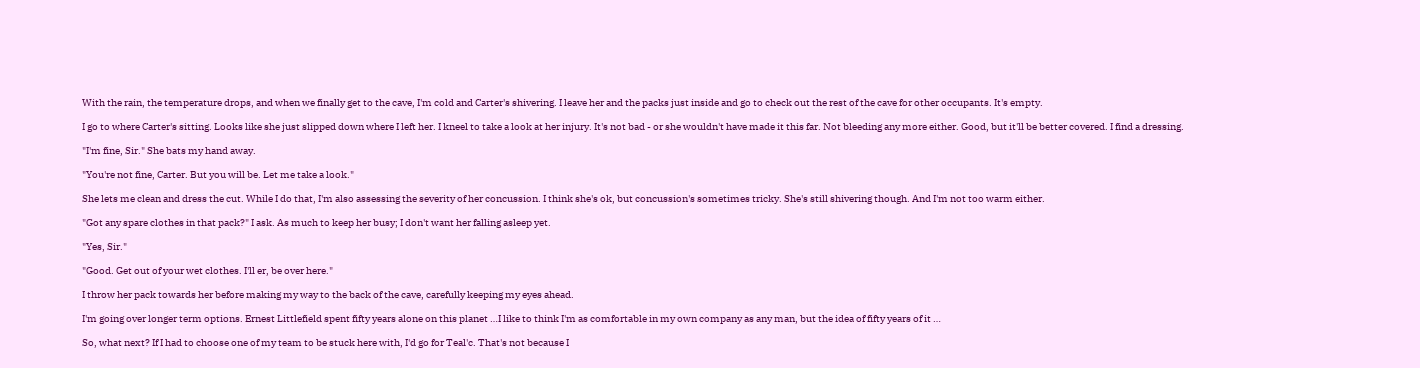With the rain, the temperature drops, and when we finally get to the cave, I'm cold and Carter's shivering. I leave her and the packs just inside and go to check out the rest of the cave for other occupants. It's empty.

I go to where Carter's sitting. Looks like she just slipped down where I left her. I kneel to take a look at her injury. It's not bad - or she wouldn't have made it this far. Not bleeding any more either. Good, but it'll be better covered. I find a dressing.

"I'm fine, Sir." She bats my hand away.

"You're not fine, Carter. But you will be. Let me take a look."

She lets me clean and dress the cut. While I do that, I'm also assessing the severity of her concussion. I think she's ok, but concussion's sometimes tricky. She's still shivering though. And I'm not too warm either.

"Got any spare clothes in that pack?" I ask. As much to keep her busy; I don't want her falling asleep yet.

"Yes, Sir."

"Good. Get out of your wet clothes. I'll er, be over here."

I throw her pack towards her before making my way to the back of the cave, carefully keeping my eyes ahead.

I'm going over longer term options. Ernest Littlefield spent fifty years alone on this planet …I like to think I'm as comfortable in my own company as any man, but the idea of fifty years of it …

So, what next? If I had to choose one of my team to be stuck here with, I'd go for Teal'c. That's not because I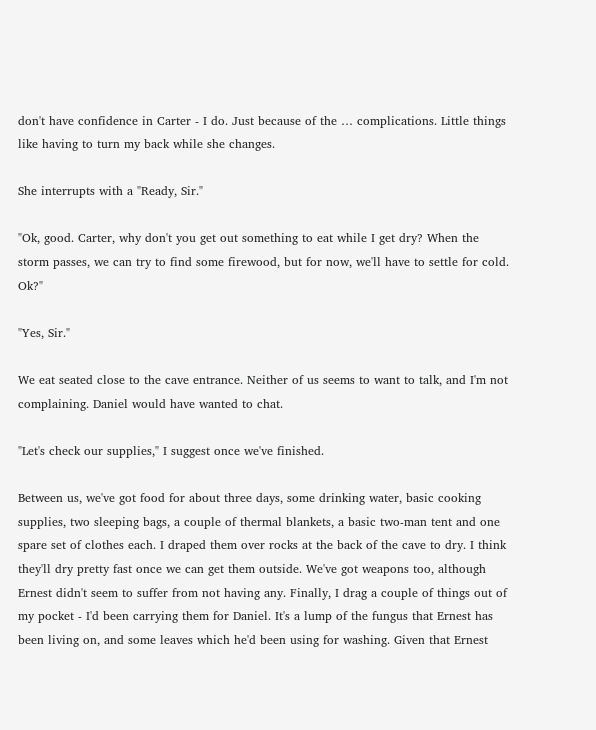don't have confidence in Carter - I do. Just because of the … complications. Little things like having to turn my back while she changes.

She interrupts with a "Ready, Sir."

"Ok, good. Carter, why don't you get out something to eat while I get dry? When the storm passes, we can try to find some firewood, but for now, we'll have to settle for cold. Ok?"

"Yes, Sir."

We eat seated close to the cave entrance. Neither of us seems to want to talk, and I'm not complaining. Daniel would have wanted to chat.

"Let's check our supplies," I suggest once we've finished.

Between us, we've got food for about three days, some drinking water, basic cooking supplies, two sleeping bags, a couple of thermal blankets, a basic two-man tent and one spare set of clothes each. I draped them over rocks at the back of the cave to dry. I think they'll dry pretty fast once we can get them outside. We've got weapons too, although Ernest didn't seem to suffer from not having any. Finally, I drag a couple of things out of my pocket - I'd been carrying them for Daniel. It's a lump of the fungus that Ernest has been living on, and some leaves which he'd been using for washing. Given that Ernest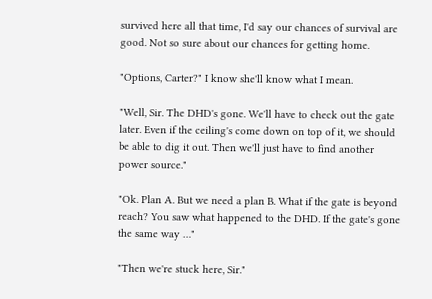survived here all that time, I'd say our chances of survival are good. Not so sure about our chances for getting home.

"Options, Carter?" I know she'll know what I mean.

"Well, Sir. The DHD's gone. We'll have to check out the gate later. Even if the ceiling's come down on top of it, we should be able to dig it out. Then we'll just have to find another power source."

"Ok. Plan A. But we need a plan B. What if the gate is beyond reach? You saw what happened to the DHD. If the gate's gone the same way …"

"Then we're stuck here, Sir."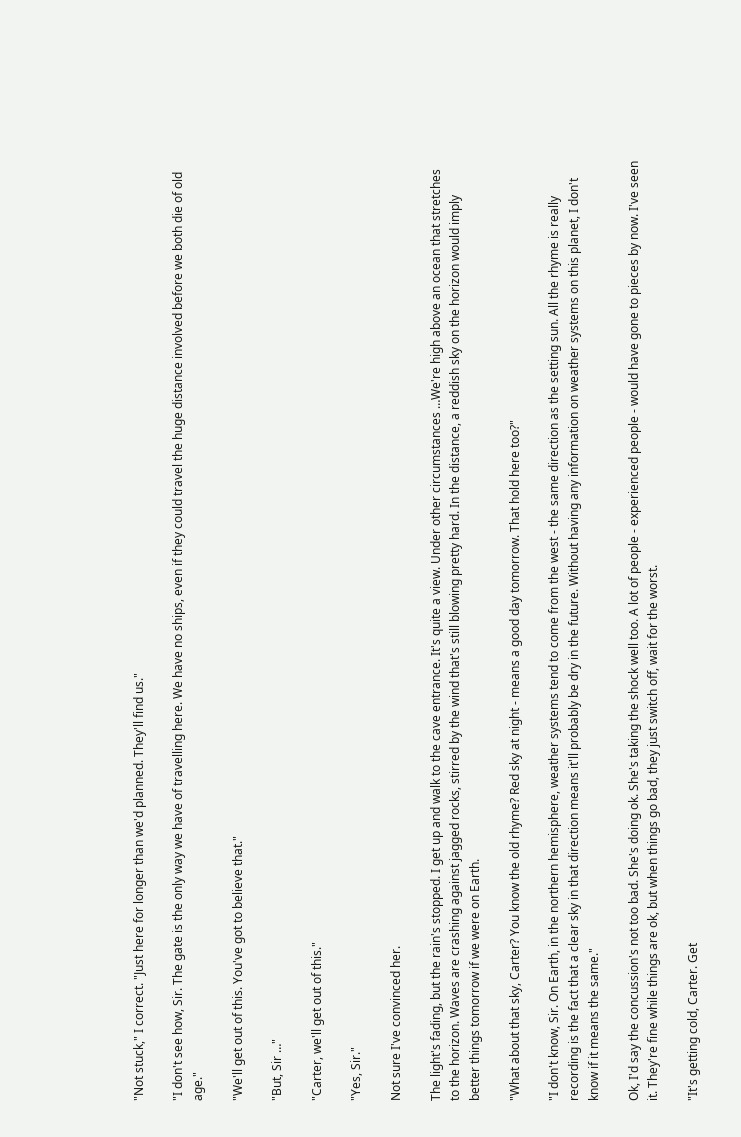"Not stuck," I correct. "Just here for longer than we'd planned. They'll find us."

"I don't see how, Sir. The gate is the only way we have of travelling here. We have no ships, even if they could travel the huge distance involved before we both die of old age."

"We'll get out of this. You've got to believe that."

"But, Sir …"

"Carter, we'll get out of this."

"Yes, Sir."

Not sure I've convinced her.

The light's fading, but the rain's stopped. I get up and walk to the cave entrance. It's quite a view. Under other circumstances …We're high above an ocean that stretches to the horizon. Waves are crashing against jagged rocks, stirred by the wind that's still blowing pretty hard. In the distance, a reddish sky on the horizon would imply better things tomorrow if we were on Earth.

"What about that sky, Carter? You know the old rhyme? Red sky at night - means a good day tomorrow. That hold here too?"

"I don't know, Sir. On Earth, in the northern hemisphere, weather systems tend to come from the west - the same direction as the setting sun. All the rhyme is really recording is the fact that a clear sky in that direction means it'll probably be dry in the future. Without having any information on weather systems on this planet, I don't know if it means the same."

Ok, I'd say the concussion's not too bad. She's doing ok. She's taking the shock well too. A lot of people - experienced people - would have gone to pieces by now. I've seen it. They're fine while things are ok, but when things go bad, they just switch off, wait for the worst.

"It's getting cold, Carter. Get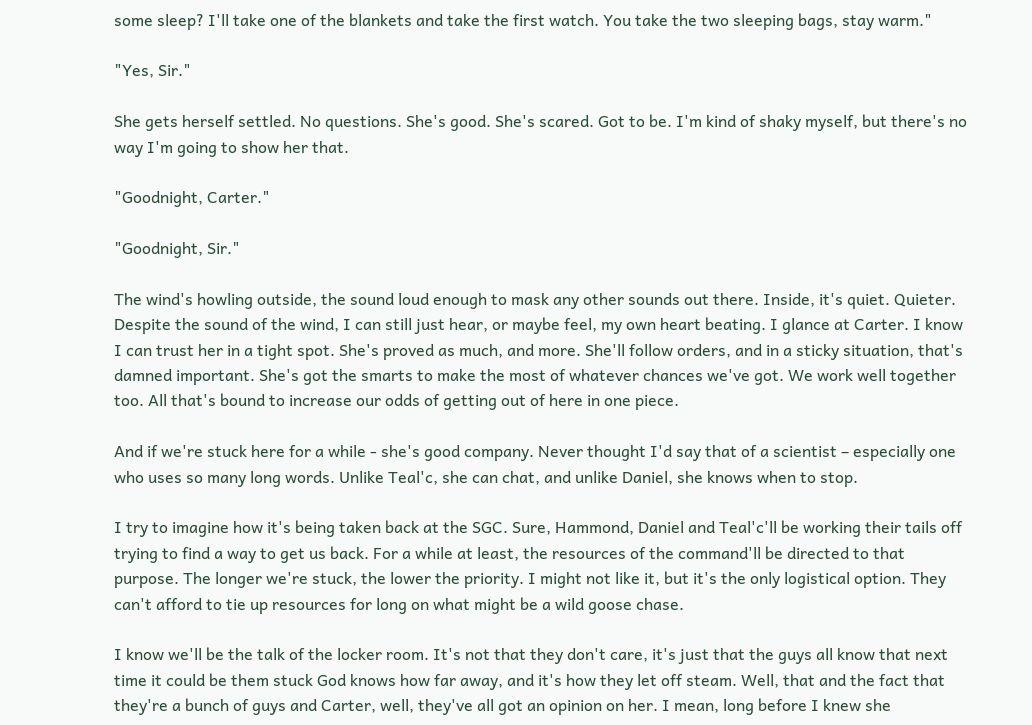some sleep? I'll take one of the blankets and take the first watch. You take the two sleeping bags, stay warm."

"Yes, Sir."

She gets herself settled. No questions. She's good. She's scared. Got to be. I'm kind of shaky myself, but there's no way I'm going to show her that.

"Goodnight, Carter."

"Goodnight, Sir."

The wind's howling outside, the sound loud enough to mask any other sounds out there. Inside, it's quiet. Quieter. Despite the sound of the wind, I can still just hear, or maybe feel, my own heart beating. I glance at Carter. I know I can trust her in a tight spot. She's proved as much, and more. She'll follow orders, and in a sticky situation, that's damned important. She's got the smarts to make the most of whatever chances we've got. We work well together too. All that's bound to increase our odds of getting out of here in one piece.

And if we're stuck here for a while - she's good company. Never thought I'd say that of a scientist – especially one who uses so many long words. Unlike Teal'c, she can chat, and unlike Daniel, she knows when to stop.

I try to imagine how it's being taken back at the SGC. Sure, Hammond, Daniel and Teal'c'll be working their tails off trying to find a way to get us back. For a while at least, the resources of the command'll be directed to that purpose. The longer we're stuck, the lower the priority. I might not like it, but it's the only logistical option. They can't afford to tie up resources for long on what might be a wild goose chase.

I know we'll be the talk of the locker room. It's not that they don't care, it's just that the guys all know that next time it could be them stuck God knows how far away, and it's how they let off steam. Well, that and the fact that they're a bunch of guys and Carter, well, they've all got an opinion on her. I mean, long before I knew she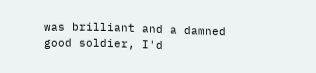was brilliant and a damned good soldier, I'd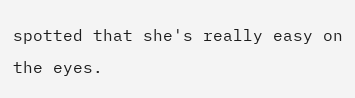spotted that she's really easy on the eyes.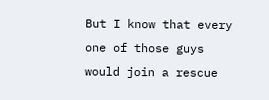But I know that every one of those guys would join a rescue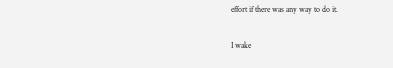effort if there was any way to do it.

I wake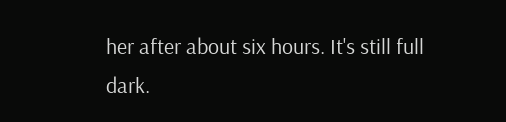her after about six hours. It's still full dark.